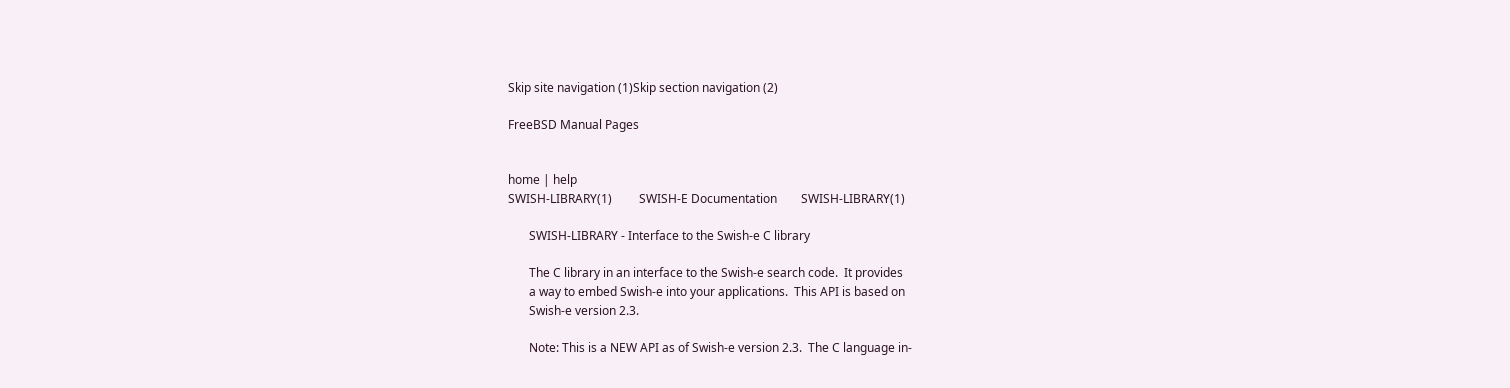Skip site navigation (1)Skip section navigation (2)

FreeBSD Manual Pages


home | help
SWISH-LIBRARY(1)         SWISH-E Documentation        SWISH-LIBRARY(1)

       SWISH-LIBRARY - Interface to the Swish-e C library

       The C library in an interface to the Swish-e search code.  It provides
       a way to embed Swish-e into your applications.  This API is based on
       Swish-e version 2.3.

       Note: This is a NEW API as of Swish-e version 2.3.  The C language in-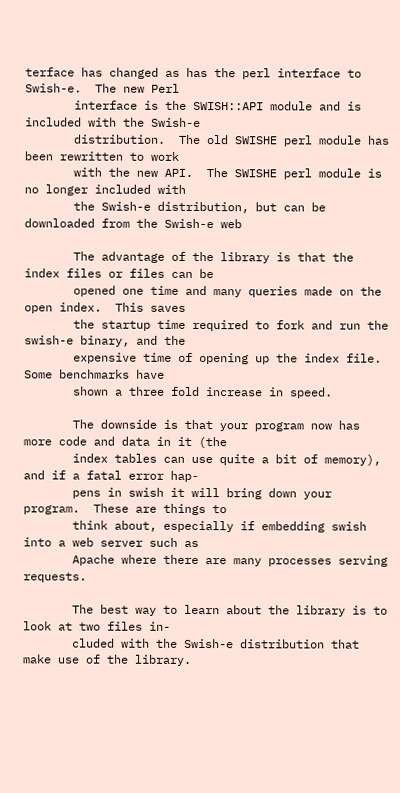terface has changed as has the perl interface to Swish-e.  The new Perl
       interface is the SWISH::API module and is included with the Swish-e
       distribution.  The old SWISHE perl module has been rewritten to work
       with the new API.  The SWISHE perl module is no longer included with
       the Swish-e distribution, but can be downloaded from the Swish-e web

       The advantage of the library is that the index files or files can be
       opened one time and many queries made on the open index.  This saves
       the startup time required to fork and run the swish-e binary, and the
       expensive time of opening up the index file.  Some benchmarks have
       shown a three fold increase in speed.

       The downside is that your program now has more code and data in it (the
       index tables can use quite a bit of memory), and if a fatal error hap-
       pens in swish it will bring down your program.  These are things to
       think about, especially if embedding swish into a web server such as
       Apache where there are many processes serving requests.

       The best way to learn about the library is to look at two files in-
       cluded with the Swish-e distribution that make use of the library.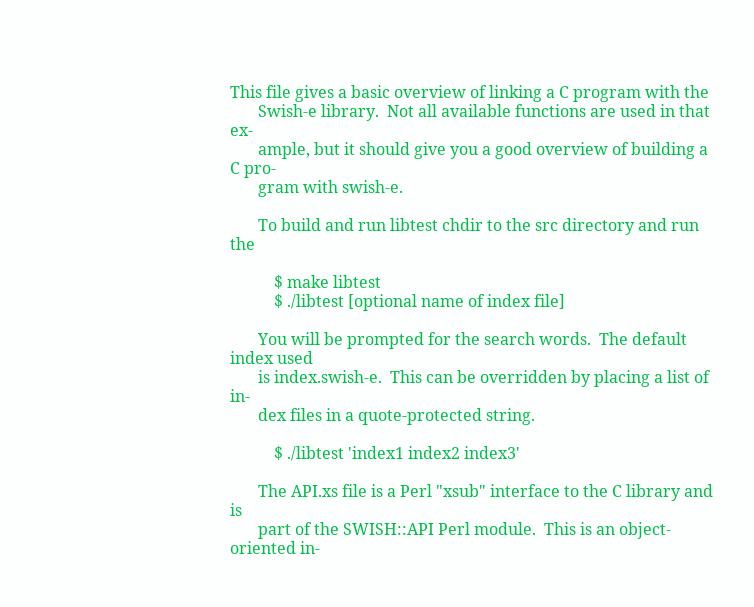This file gives a basic overview of linking a C program with the
       Swish-e library.  Not all available functions are used in that ex-
       ample, but it should give you a good overview of building a C pro-
       gram with swish-e.

       To build and run libtest chdir to the src directory and run the

           $ make libtest
           $ ./libtest [optional name of index file]

       You will be prompted for the search words.  The default index used
       is index.swish-e.  This can be overridden by placing a list of in-
       dex files in a quote-protected string.

           $ ./libtest 'index1 index2 index3'

       The API.xs file is a Perl "xsub" interface to the C library and is
       part of the SWISH::API Perl module.  This is an object-oriented in-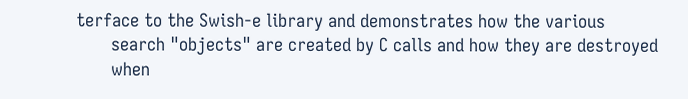terface to the Swish-e library and demonstrates how the various
       search "objects" are created by C calls and how they are destroyed
       when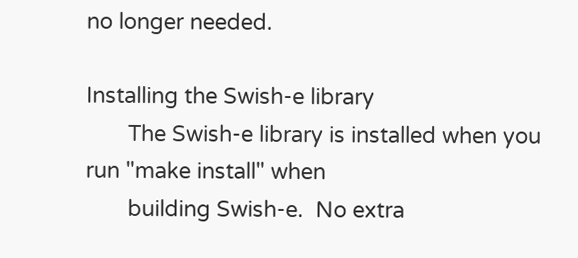no longer needed.

Installing the Swish-e library
       The Swish-e library is installed when you run "make install" when
       building Swish-e.  No extra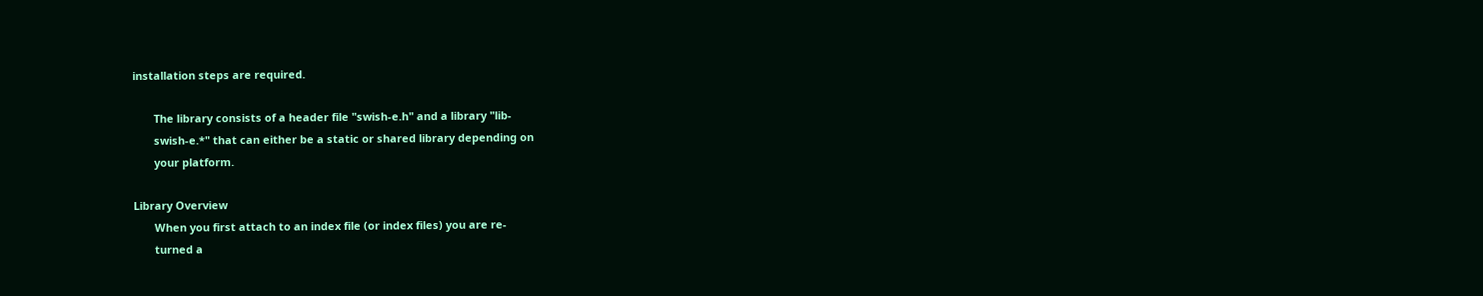installation steps are required.

       The library consists of a header file "swish-e.h" and a library "lib-
       swish-e.*" that can either be a static or shared library depending on
       your platform.

Library Overview
       When you first attach to an index file (or index files) you are re-
       turned a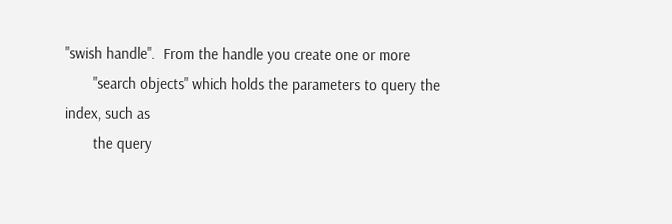"swish handle".  From the handle you create one or more
       "search objects" which holds the parameters to query the index, such as
       the query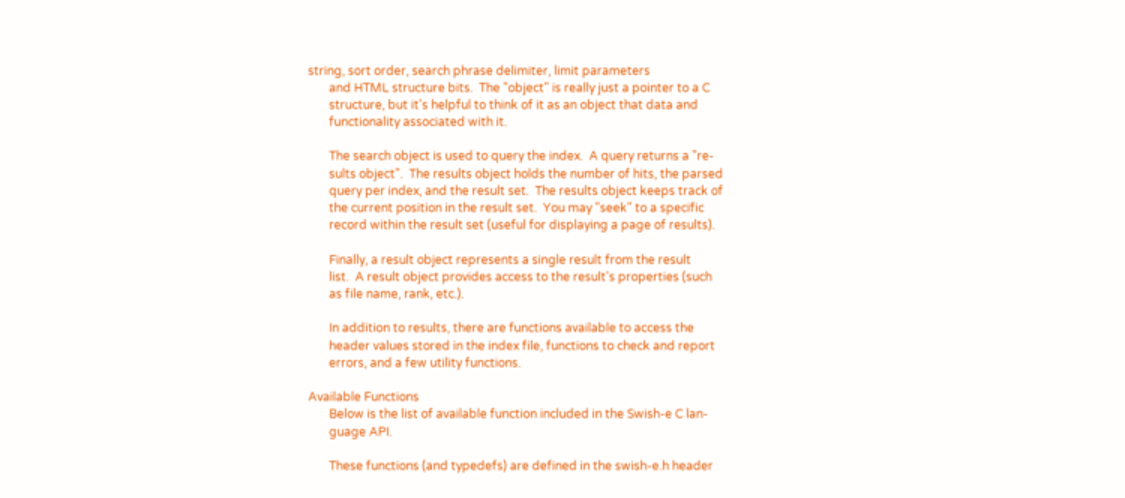string, sort order, search phrase delimiter, limit parameters
       and HTML structure bits.  The "object" is really just a pointer to a C
       structure, but it's helpful to think of it as an object that data and
       functionality associated with it.

       The search object is used to query the index.  A query returns a "re-
       sults object".  The results object holds the number of hits, the parsed
       query per index, and the result set.  The results object keeps track of
       the current position in the result set.  You may "seek" to a specific
       record within the result set (useful for displaying a page of results).

       Finally, a result object represents a single result from the result
       list.  A result object provides access to the result's properties (such
       as file name, rank, etc.).

       In addition to results, there are functions available to access the
       header values stored in the index file, functions to check and report
       errors, and a few utility functions.

Available Functions
       Below is the list of available function included in the Swish-e C lan-
       guage API.

       These functions (and typedefs) are defined in the swish-e.h header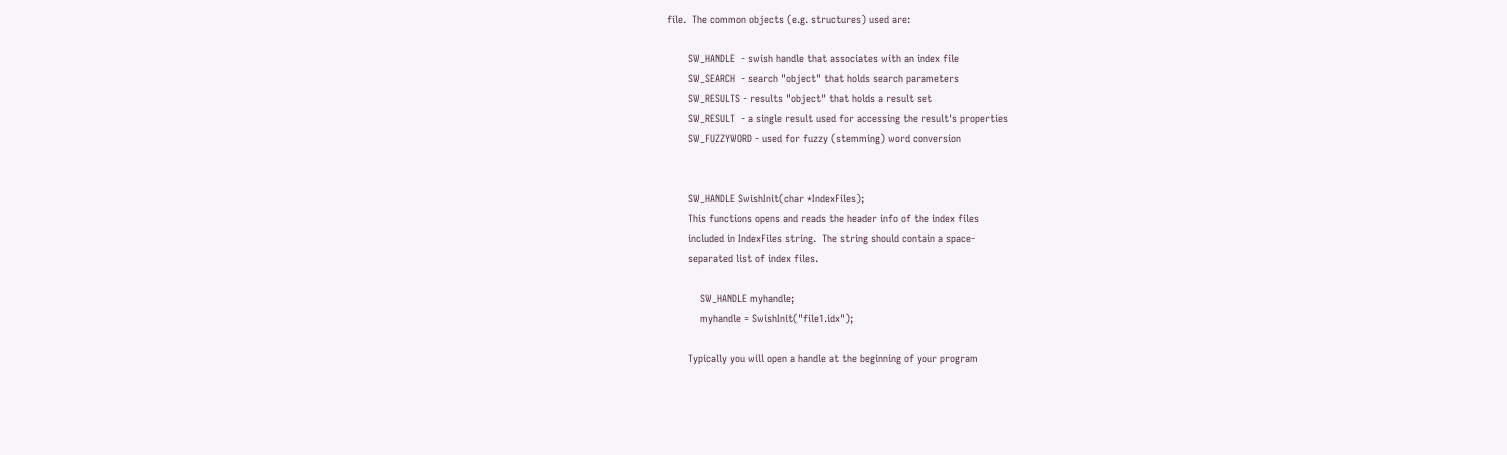file.  The common objects (e.g. structures) used are:

       SW_HANDLE  - swish handle that associates with an index file
       SW_SEARCH  - search "object" that holds search parameters
       SW_RESULTS - results "object" that holds a result set
       SW_RESULT  - a single result used for accessing the result's properties
       SW_FUZZYWORD - used for fuzzy (stemming) word conversion


       SW_HANDLE SwishInit(char *IndexFiles);
       This functions opens and reads the header info of the index files
       included in IndexFiles string.  The string should contain a space-
       separated list of index files.

           SW_HANDLE myhandle;
           myhandle = SwishInit("file1.idx");

       Typically you will open a handle at the beginning of your program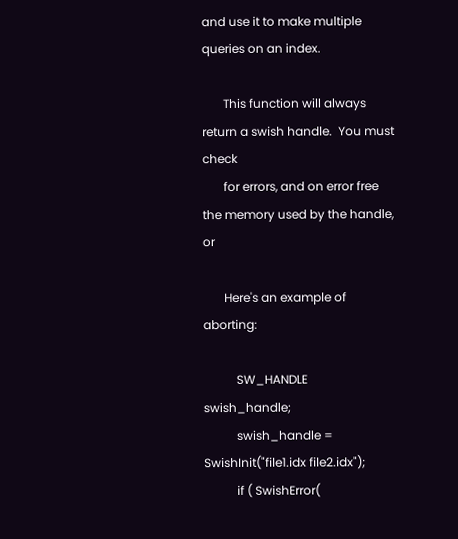and use it to make multiple queries on an index.

       This function will always return a swish handle.  You must check
       for errors, and on error free the memory used by the handle, or

       Here's an example of aborting:

           SW_HANDLE swish_handle;
           swish_handle = SwishInit("file1.idx file2.idx");
           if ( SwishError(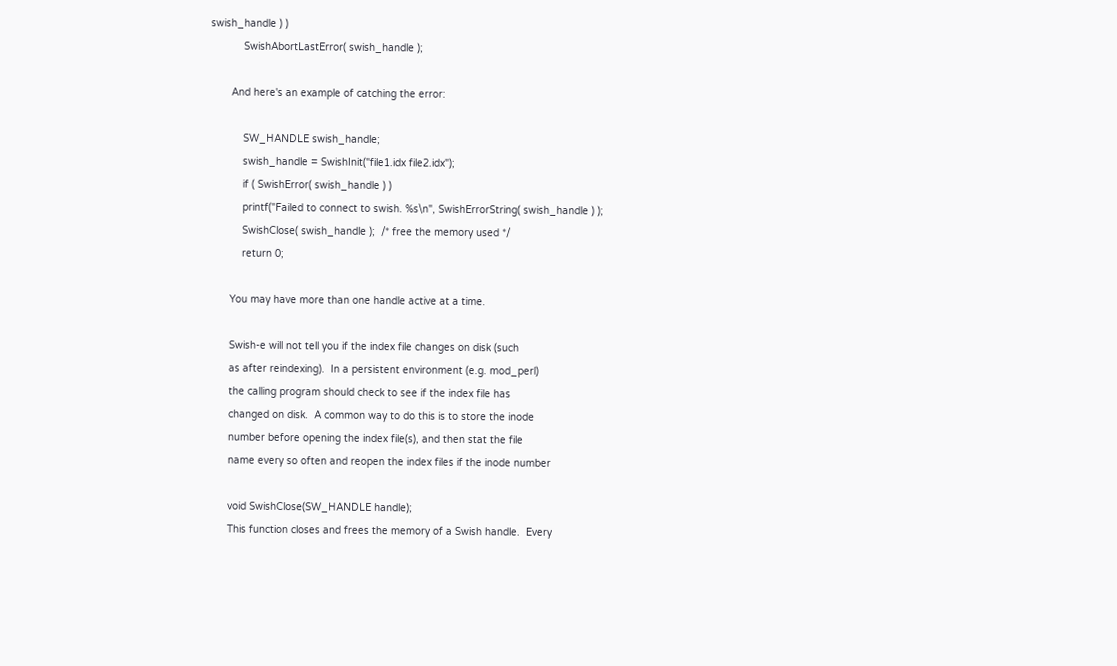swish_handle ) )
           SwishAbortLastError( swish_handle );

       And here's an example of catching the error:

           SW_HANDLE swish_handle;
           swish_handle = SwishInit("file1.idx file2.idx");
           if ( SwishError( swish_handle ) )
           printf("Failed to connect to swish. %s\n", SwishErrorString( swish_handle ) );
           SwishClose( swish_handle );  /* free the memory used */
           return 0;

       You may have more than one handle active at a time.

       Swish-e will not tell you if the index file changes on disk (such
       as after reindexing).  In a persistent environment (e.g. mod_perl)
       the calling program should check to see if the index file has
       changed on disk.  A common way to do this is to store the inode
       number before opening the index file(s), and then stat the file
       name every so often and reopen the index files if the inode number

       void SwishClose(SW_HANDLE handle);
       This function closes and frees the memory of a Swish handle.  Every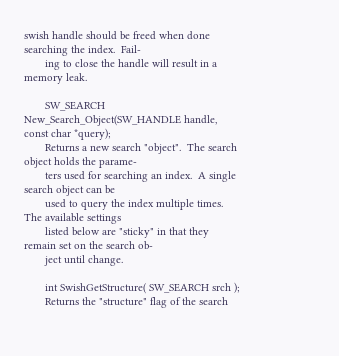swish handle should be freed when done searching the index.  Fail-
       ing to close the handle will result in a memory leak.

       SW_SEARCH New_Search_Object(SW_HANDLE handle, const char *query);
       Returns a new search "object".  The search object holds the parame-
       ters used for searching an index.  A single search object can be
       used to query the index multiple times.  The available settings
       listed below are "sticky" in that they remain set on the search ob-
       ject until change.

       int SwishGetStructure( SW_SEARCH srch );
       Returns the "structure" flag of the search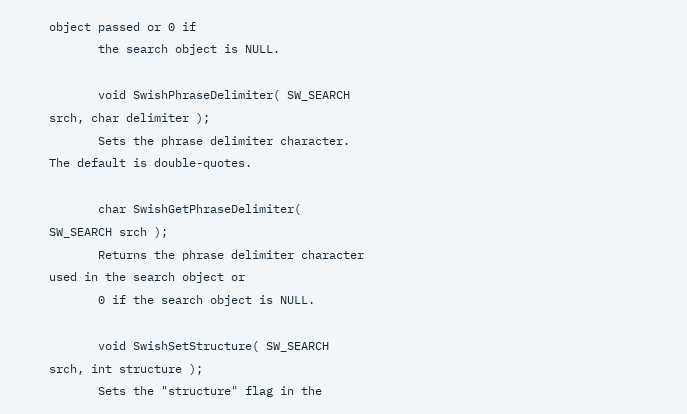object passed or 0 if
       the search object is NULL.

       void SwishPhraseDelimiter( SW_SEARCH srch, char delimiter );
       Sets the phrase delimiter character.  The default is double-quotes.

       char SwishGetPhraseDelimiter( SW_SEARCH srch );
       Returns the phrase delimiter character used in the search object or
       0 if the search object is NULL.

       void SwishSetStructure( SW_SEARCH srch, int structure );
       Sets the "structure" flag in the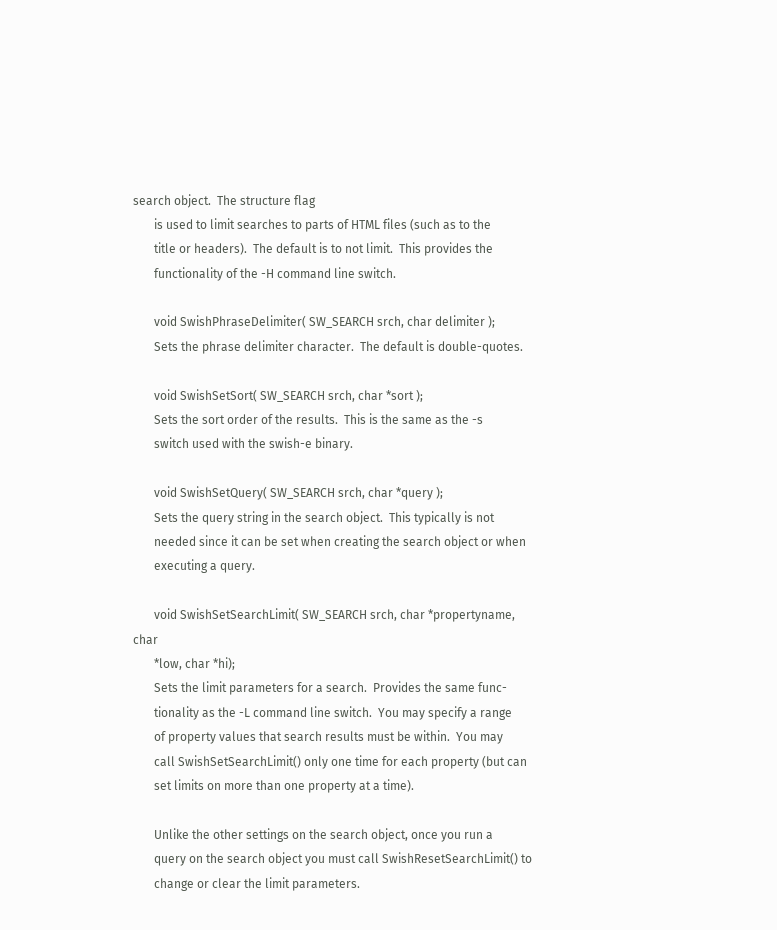search object.  The structure flag
       is used to limit searches to parts of HTML files (such as to the
       title or headers).  The default is to not limit.  This provides the
       functionality of the -H command line switch.

       void SwishPhraseDelimiter( SW_SEARCH srch, char delimiter );
       Sets the phrase delimiter character.  The default is double-quotes.

       void SwishSetSort( SW_SEARCH srch, char *sort );
       Sets the sort order of the results.  This is the same as the -s
       switch used with the swish-e binary.

       void SwishSetQuery( SW_SEARCH srch, char *query );
       Sets the query string in the search object.  This typically is not
       needed since it can be set when creating the search object or when
       executing a query.

       void SwishSetSearchLimit( SW_SEARCH srch, char *propertyname, char
       *low, char *hi);
       Sets the limit parameters for a search.  Provides the same func-
       tionality as the -L command line switch.  You may specify a range
       of property values that search results must be within.  You may
       call SwishSetSearchLimit() only one time for each property (but can
       set limits on more than one property at a time).

       Unlike the other settings on the search object, once you run a
       query on the search object you must call SwishResetSearchLimit() to
       change or clear the limit parameters.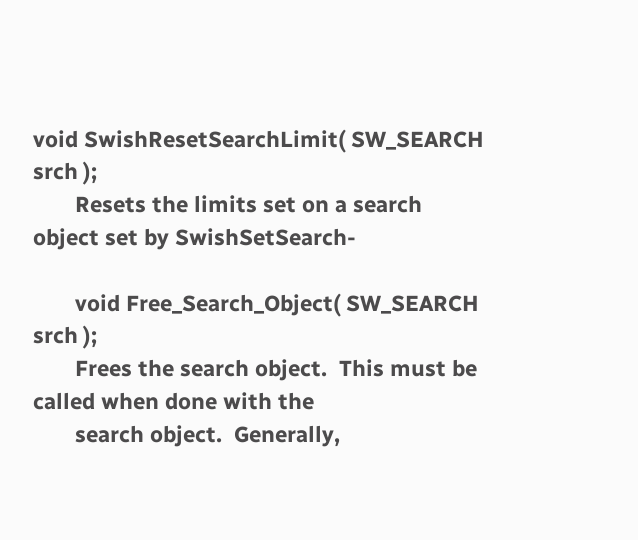void SwishResetSearchLimit( SW_SEARCH srch );
       Resets the limits set on a search object set by SwishSetSearch-

       void Free_Search_Object( SW_SEARCH srch );
       Frees the search object.  This must be called when done with the
       search object.  Generally,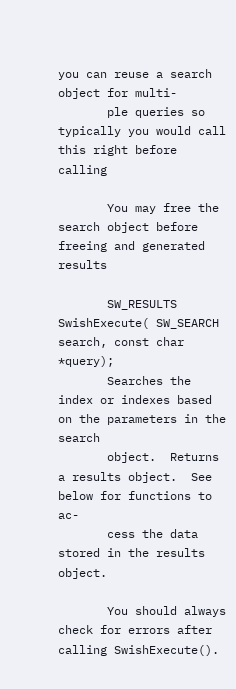you can reuse a search object for multi-
       ple queries so typically you would call this right before calling

       You may free the search object before freeing and generated results

       SW_RESULTS SwishExecute( SW_SEARCH search, const char *query);
       Searches the index or indexes based on the parameters in the search
       object.  Returns a results object.  See below for functions to ac-
       cess the data stored in the results object.

       You should always check for errors after calling SwishExecute().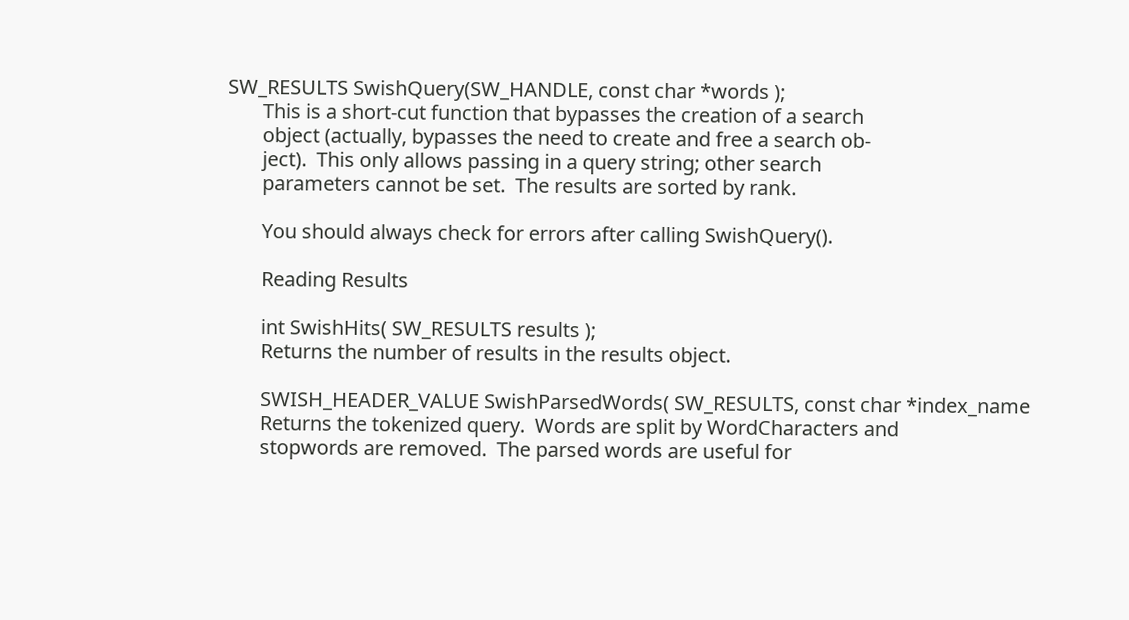SW_RESULTS SwishQuery(SW_HANDLE, const char *words );
       This is a short-cut function that bypasses the creation of a search
       object (actually, bypasses the need to create and free a search ob-
       ject).  This only allows passing in a query string; other search
       parameters cannot be set.  The results are sorted by rank.

       You should always check for errors after calling SwishQuery().

       Reading Results

       int SwishHits( SW_RESULTS results );
       Returns the number of results in the results object.

       SWISH_HEADER_VALUE SwishParsedWords( SW_RESULTS, const char *index_name
       Returns the tokenized query.  Words are split by WordCharacters and
       stopwords are removed.  The parsed words are useful for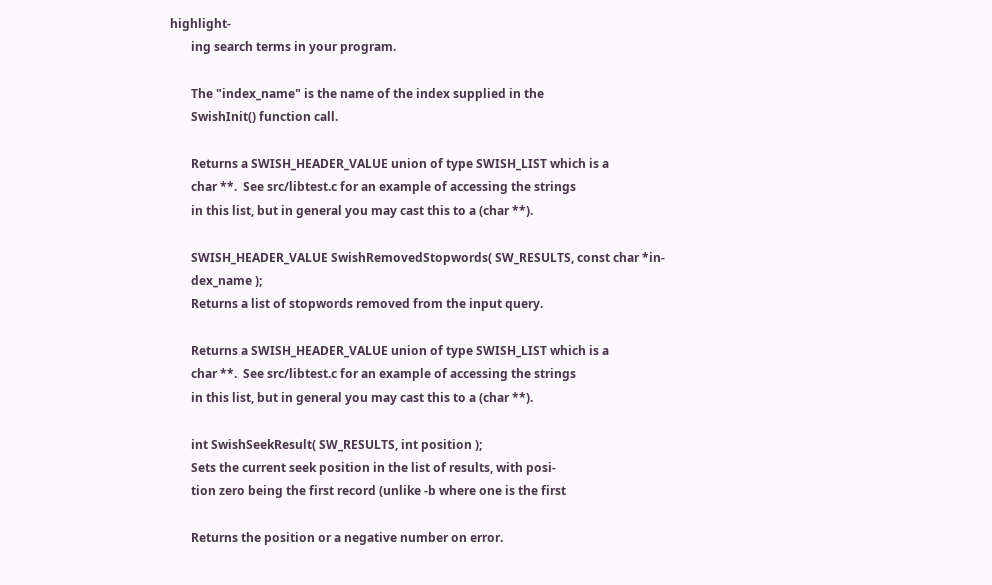highlight-
       ing search terms in your program.

       The "index_name" is the name of the index supplied in the
       SwishInit() function call.

       Returns a SWISH_HEADER_VALUE union of type SWISH_LIST which is a
       char **.  See src/libtest.c for an example of accessing the strings
       in this list, but in general you may cast this to a (char **).

       SWISH_HEADER_VALUE SwishRemovedStopwords( SW_RESULTS, const char *in-
       dex_name );
       Returns a list of stopwords removed from the input query.

       Returns a SWISH_HEADER_VALUE union of type SWISH_LIST which is a
       char **.  See src/libtest.c for an example of accessing the strings
       in this list, but in general you may cast this to a (char **).

       int SwishSeekResult( SW_RESULTS, int position );
       Sets the current seek position in the list of results, with posi-
       tion zero being the first record (unlike -b where one is the first

       Returns the position or a negative number on error.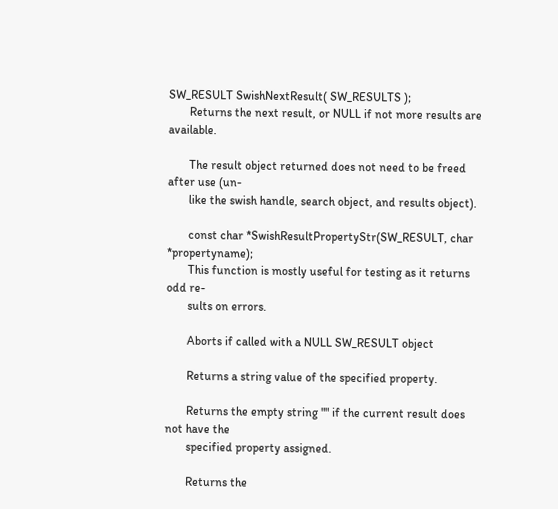SW_RESULT SwishNextResult( SW_RESULTS );
       Returns the next result, or NULL if not more results are available.

       The result object returned does not need to be freed after use (un-
       like the swish handle, search object, and results object).

       const char *SwishResultPropertyStr(SW_RESULT, char *propertyname);
       This function is mostly useful for testing as it returns odd re-
       sults on errors.

       Aborts if called with a NULL SW_RESULT object

       Returns a string value of the specified property.

       Returns the empty string "" if the current result does not have the
       specified property assigned.

       Returns the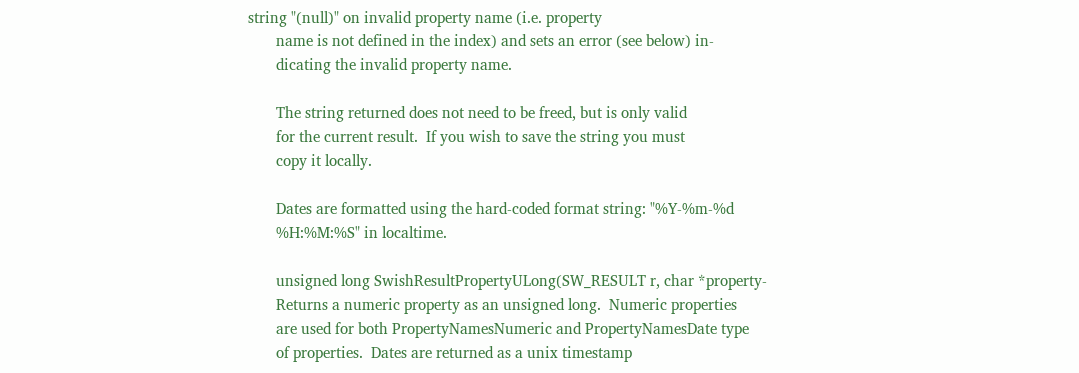string "(null)" on invalid property name (i.e. property
       name is not defined in the index) and sets an error (see below) in-
       dicating the invalid property name.

       The string returned does not need to be freed, but is only valid
       for the current result.  If you wish to save the string you must
       copy it locally.

       Dates are formatted using the hard-coded format string: "%Y-%m-%d
       %H:%M:%S" in localtime.

       unsigned long SwishResultPropertyULong(SW_RESULT r, char *property-
       Returns a numeric property as an unsigned long.  Numeric properties
       are used for both PropertyNamesNumeric and PropertyNamesDate type
       of properties.  Dates are returned as a unix timestamp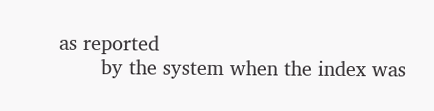as reported
       by the system when the index was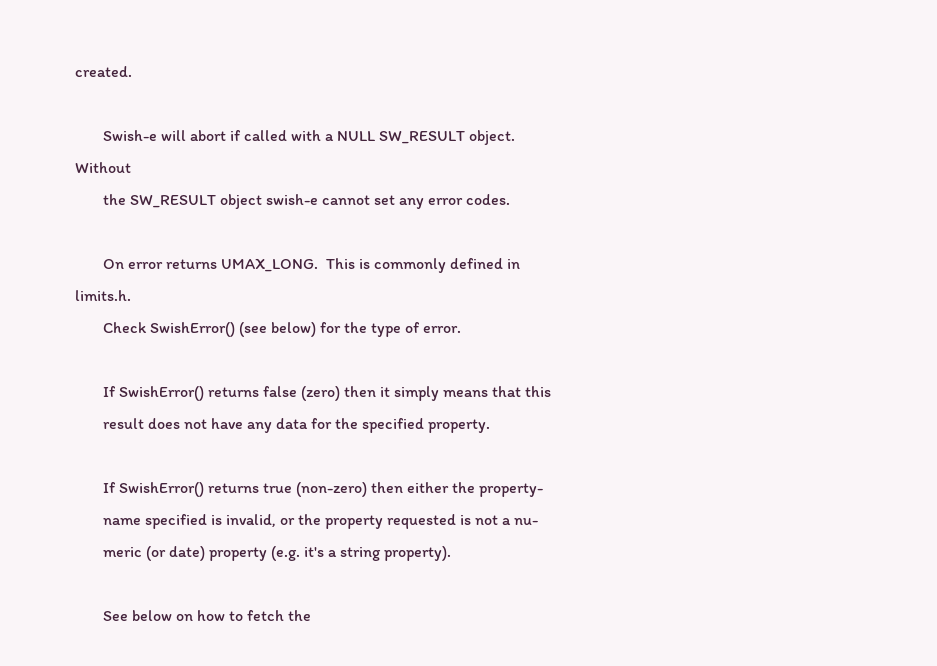created.

       Swish-e will abort if called with a NULL SW_RESULT object.  Without
       the SW_RESULT object swish-e cannot set any error codes.

       On error returns UMAX_LONG.  This is commonly defined in limits.h.
       Check SwishError() (see below) for the type of error.

       If SwishError() returns false (zero) then it simply means that this
       result does not have any data for the specified property.

       If SwishError() returns true (non-zero) then either the property-
       name specified is invalid, or the property requested is not a nu-
       meric (or date) property (e.g. it's a string property).

       See below on how to fetch the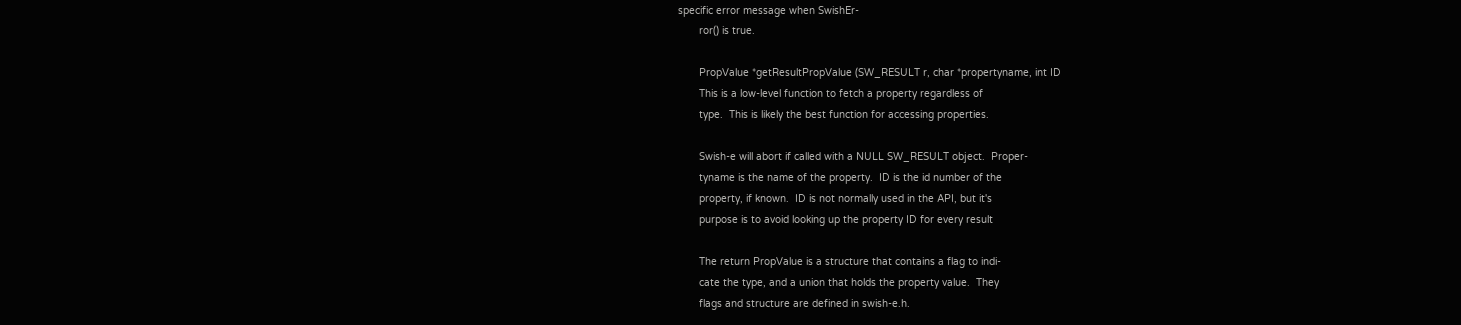specific error message when SwishEr-
       ror() is true.

       PropValue *getResultPropValue (SW_RESULT r, char *propertyname, int ID
       This is a low-level function to fetch a property regardless of
       type.  This is likely the best function for accessing properties.

       Swish-e will abort if called with a NULL SW_RESULT object.  Proper-
       tyname is the name of the property.  ID is the id number of the
       property, if known.  ID is not normally used in the API, but it's
       purpose is to avoid looking up the property ID for every result

       The return PropValue is a structure that contains a flag to indi-
       cate the type, and a union that holds the property value.  They
       flags and structure are defined in swish-e.h.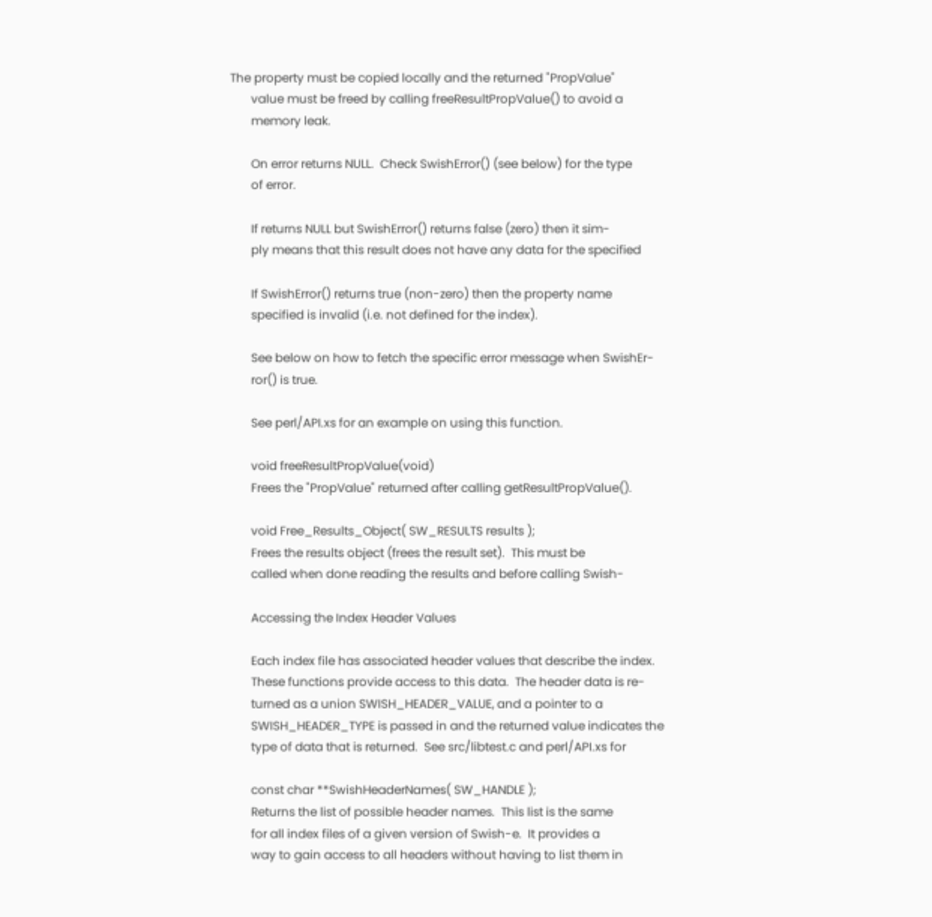The property must be copied locally and the returned "PropValue"
       value must be freed by calling freeResultPropValue() to avoid a
       memory leak.

       On error returns NULL.  Check SwishError() (see below) for the type
       of error.

       If returns NULL but SwishError() returns false (zero) then it sim-
       ply means that this result does not have any data for the specified

       If SwishError() returns true (non-zero) then the property name
       specified is invalid (i.e. not defined for the index).

       See below on how to fetch the specific error message when SwishEr-
       ror() is true.

       See perl/API.xs for an example on using this function.

       void freeResultPropValue(void)
       Frees the "PropValue" returned after calling getResultPropValue().

       void Free_Results_Object( SW_RESULTS results );
       Frees the results object (frees the result set).  This must be
       called when done reading the results and before calling Swish-

       Accessing the Index Header Values

       Each index file has associated header values that describe the index.
       These functions provide access to this data.  The header data is re-
       turned as a union SWISH_HEADER_VALUE, and a pointer to a
       SWISH_HEADER_TYPE is passed in and the returned value indicates the
       type of data that is returned.  See src/libtest.c and perl/API.xs for

       const char **SwishHeaderNames( SW_HANDLE );
       Returns the list of possible header names.  This list is the same
       for all index files of a given version of Swish-e.  It provides a
       way to gain access to all headers without having to list them in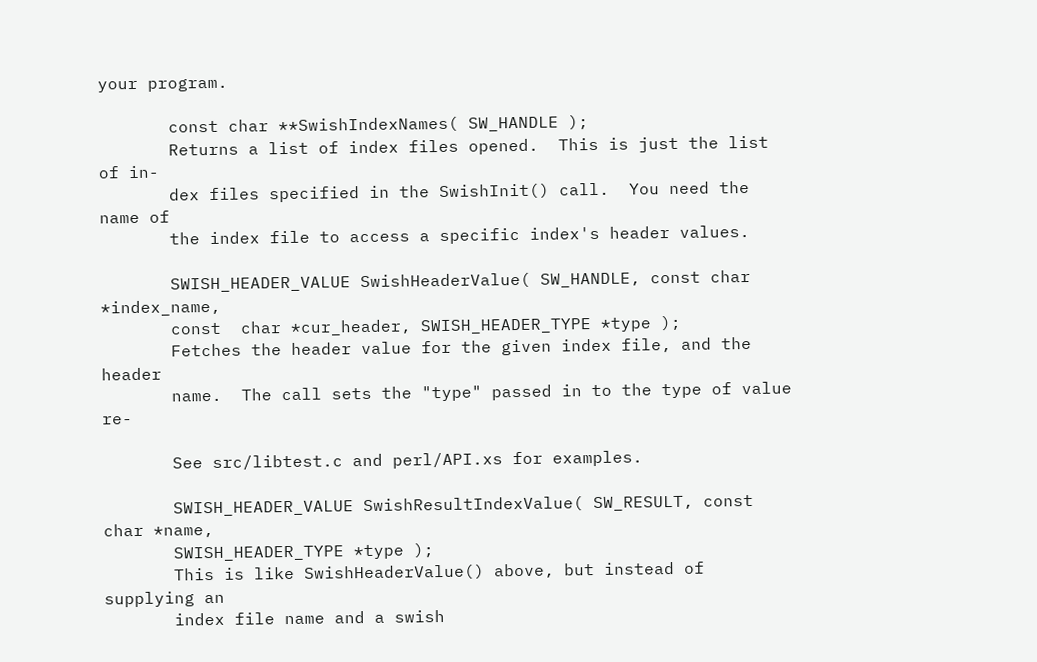your program.

       const char **SwishIndexNames( SW_HANDLE );
       Returns a list of index files opened.  This is just the list of in-
       dex files specified in the SwishInit() call.  You need the name of
       the index file to access a specific index's header values.

       SWISH_HEADER_VALUE SwishHeaderValue( SW_HANDLE, const char *index_name,
       const  char *cur_header, SWISH_HEADER_TYPE *type );
       Fetches the header value for the given index file, and the header
       name.  The call sets the "type" passed in to the type of value re-

       See src/libtest.c and perl/API.xs for examples.

       SWISH_HEADER_VALUE SwishResultIndexValue( SW_RESULT, const char *name,
       SWISH_HEADER_TYPE *type );
       This is like SwishHeaderValue() above, but instead of supplying an
       index file name and a swish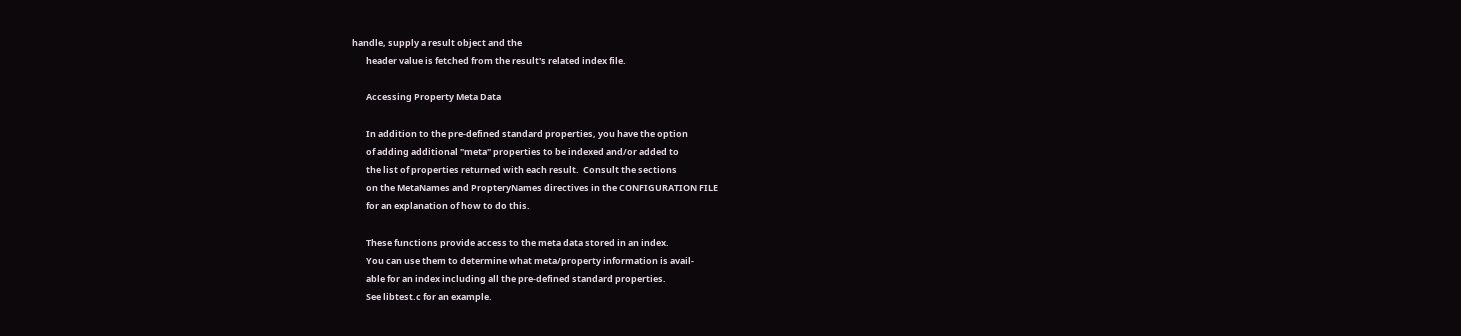handle, supply a result object and the
       header value is fetched from the result's related index file.

       Accessing Property Meta Data

       In addition to the pre-defined standard properties, you have the option
       of adding additional "meta" properties to be indexed and/or added to
       the list of properties returned with each result.  Consult the sections
       on the MetaNames and PropteryNames directives in the CONFIGURATION FILE
       for an explanation of how to do this.

       These functions provide access to the meta data stored in an index.
       You can use them to determine what meta/property information is avail-
       able for an index including all the pre-defined standard properties.
       See libtest.c for an example.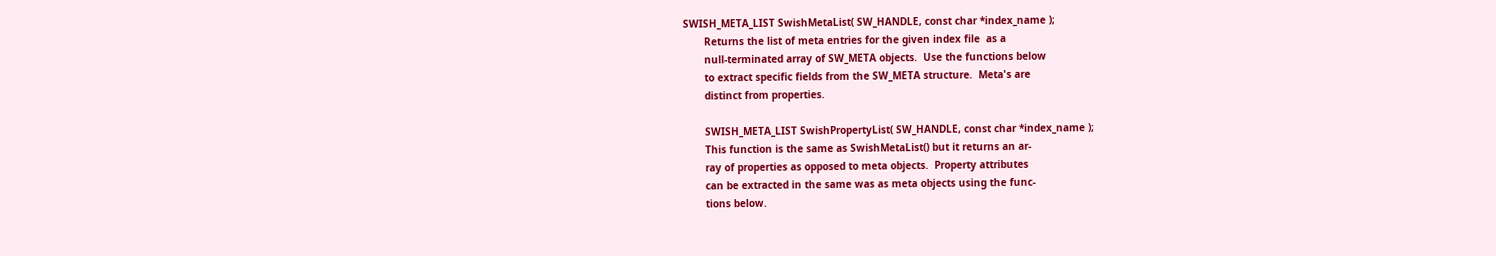SWISH_META_LIST SwishMetaList( SW_HANDLE, const char *index_name );
       Returns the list of meta entries for the given index file  as a
       null-terminated array of SW_META objects.  Use the functions below
       to extract specific fields from the SW_META structure.  Meta's are
       distinct from properties.

       SWISH_META_LIST SwishPropertyList( SW_HANDLE, const char *index_name );
       This function is the same as SwishMetaList() but it returns an ar-
       ray of properties as opposed to meta objects.  Property attributes
       can be extracted in the same was as meta objects using the func-
       tions below.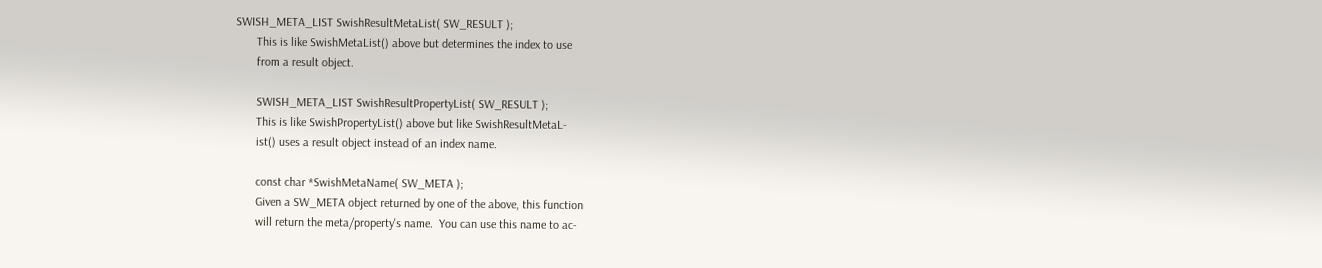SWISH_META_LIST SwishResultMetaList( SW_RESULT );
       This is like SwishMetaList() above but determines the index to use
       from a result object.

       SWISH_META_LIST SwishResultPropertyList( SW_RESULT );
       This is like SwishPropertyList() above but like SwishResultMetaL-
       ist() uses a result object instead of an index name.

       const char *SwishMetaName( SW_META );
       Given a SW_META object returned by one of the above, this function
       will return the meta/property's name.  You can use this name to ac-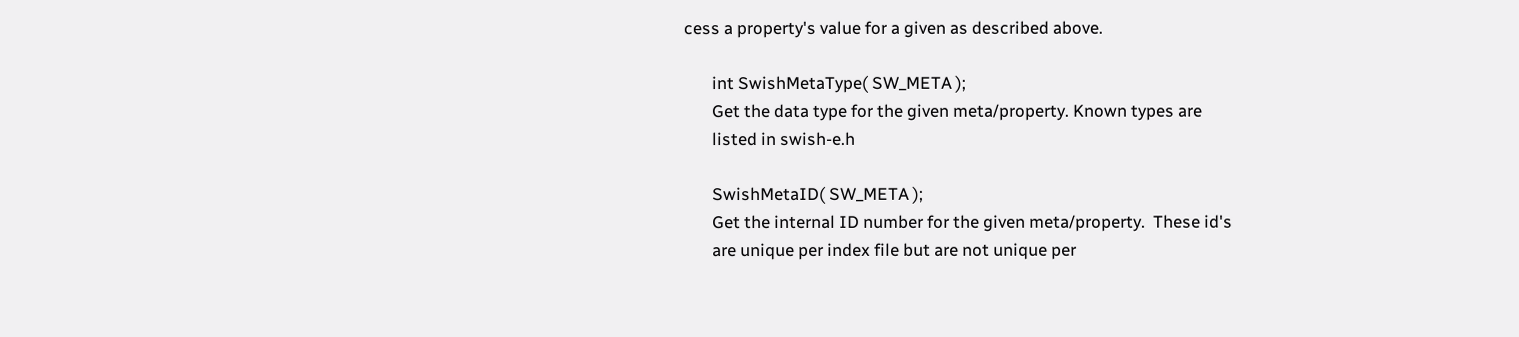cess a property's value for a given as described above.

       int SwishMetaType( SW_META );
       Get the data type for the given meta/property. Known types are
       listed in swish-e.h

       SwishMetaID( SW_META );
       Get the internal ID number for the given meta/property.  These id's
       are unique per index file but are not unique per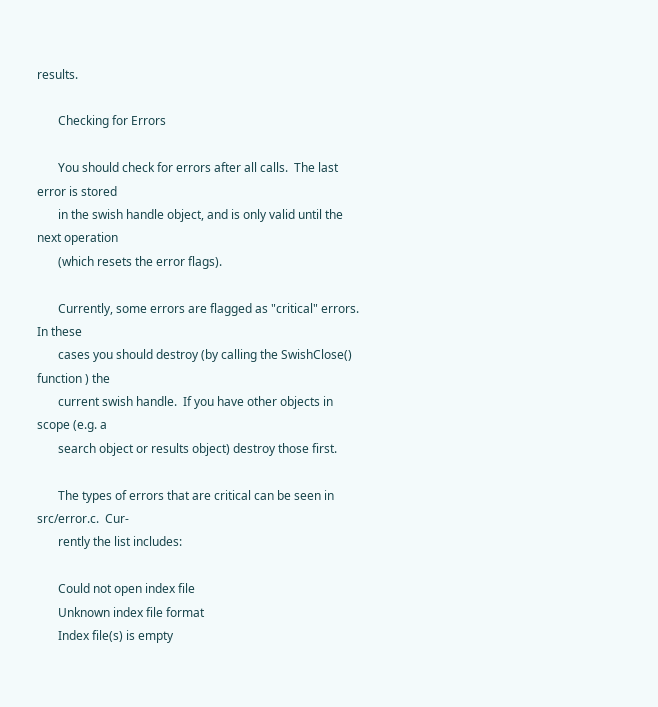results.

       Checking for Errors

       You should check for errors after all calls.  The last error is stored
       in the swish handle object, and is only valid until the next operation
       (which resets the error flags).

       Currently, some errors are flagged as "critical" errors.  In these
       cases you should destroy (by calling the SwishClose() function ) the
       current swish handle.  If you have other objects in scope (e.g. a
       search object or results object) destroy those first.

       The types of errors that are critical can be seen in src/error.c.  Cur-
       rently the list includes:

       Could not open index file
       Unknown index file format
       Index file(s) is empty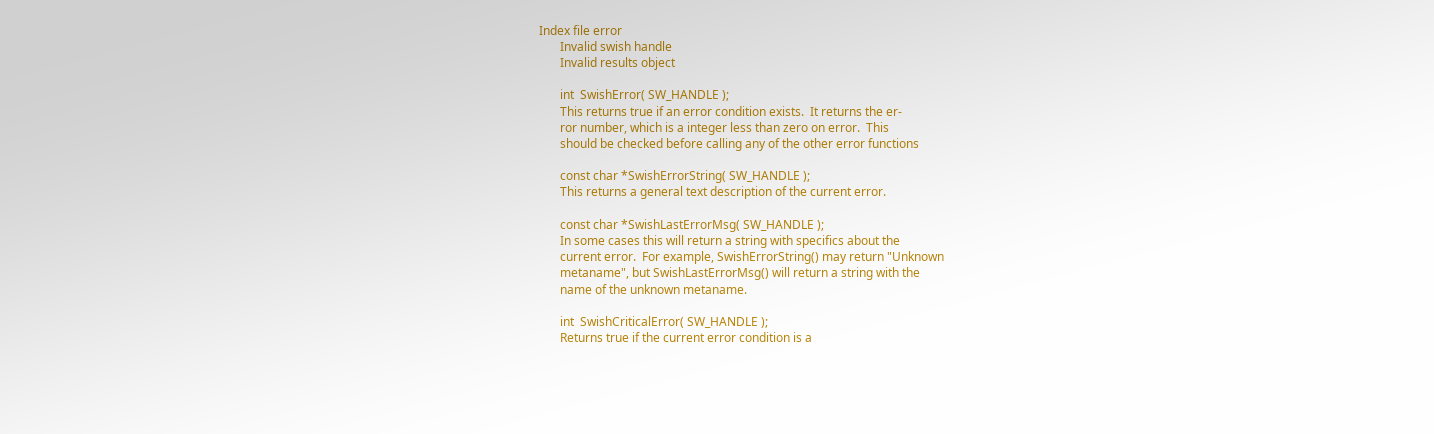Index file error
       Invalid swish handle
       Invalid results object

       int  SwishError( SW_HANDLE );
       This returns true if an error condition exists.  It returns the er-
       ror number, which is a integer less than zero on error.  This
       should be checked before calling any of the other error functions

       const char *SwishErrorString( SW_HANDLE );
       This returns a general text description of the current error.

       const char *SwishLastErrorMsg( SW_HANDLE );
       In some cases this will return a string with specifics about the
       current error.  For example, SwishErrorString() may return "Unknown
       metaname", but SwishLastErrorMsg() will return a string with the
       name of the unknown metaname.

       int  SwishCriticalError( SW_HANDLE );
       Returns true if the current error condition is a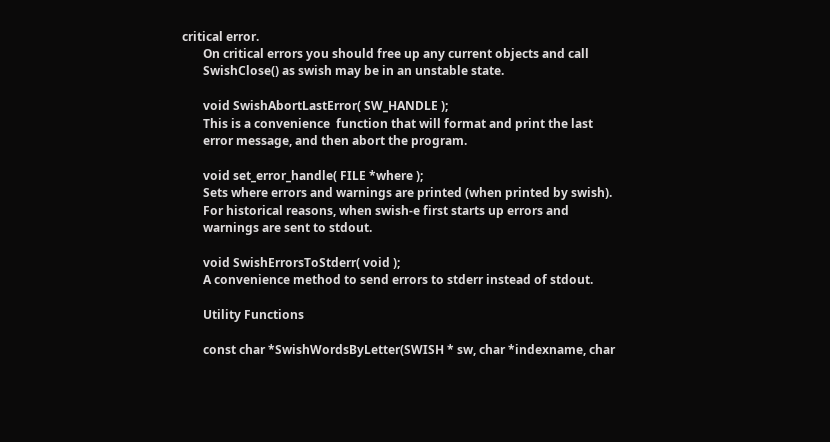critical error.
       On critical errors you should free up any current objects and call
       SwishClose() as swish may be in an unstable state.

       void SwishAbortLastError( SW_HANDLE );
       This is a convenience  function that will format and print the last
       error message, and then abort the program.

       void set_error_handle( FILE *where );
       Sets where errors and warnings are printed (when printed by swish).
       For historical reasons, when swish-e first starts up errors and
       warnings are sent to stdout.

       void SwishErrorsToStderr( void );
       A convenience method to send errors to stderr instead of stdout.

       Utility Functions

       const char *SwishWordsByLetter(SWISH * sw, char *indexname, char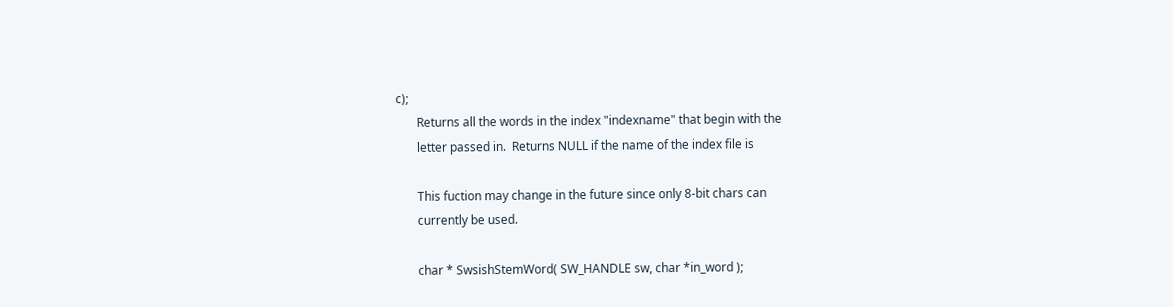c);
       Returns all the words in the index "indexname" that begin with the
       letter passed in.  Returns NULL if the name of the index file is

       This fuction may change in the future since only 8-bit chars can
       currently be used.

       char * SwsishStemWord( SW_HANDLE sw, char *in_word );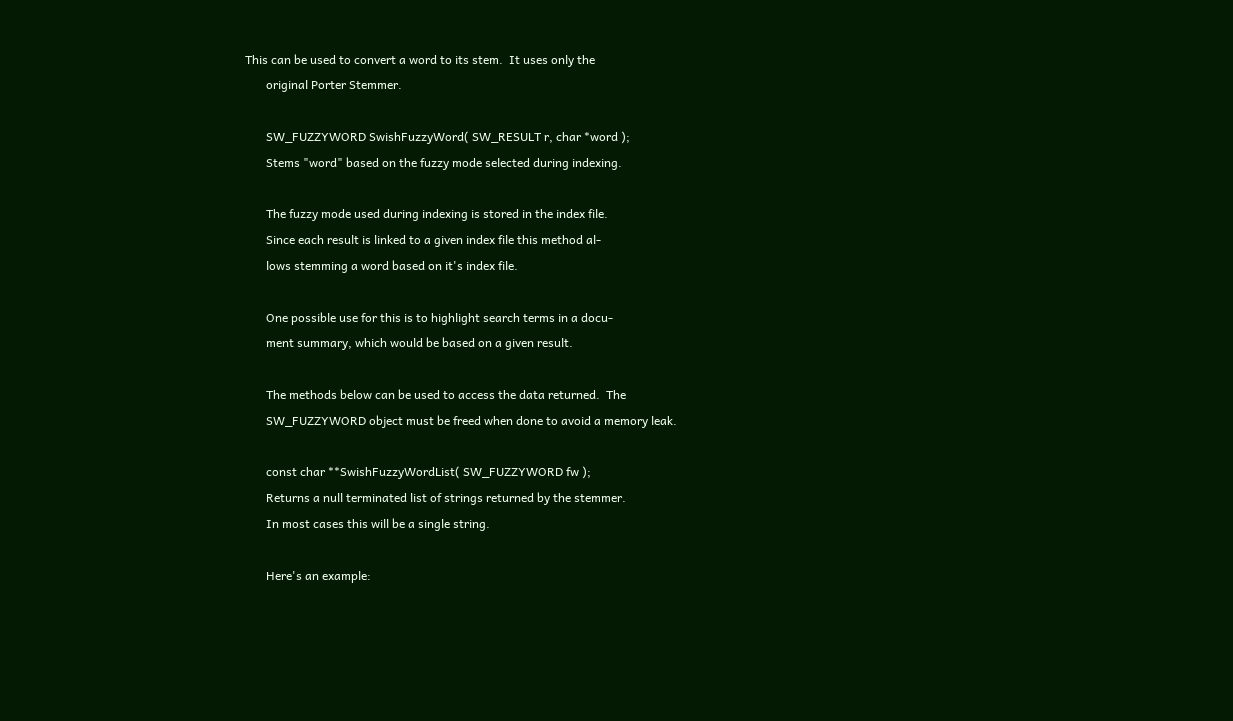This can be used to convert a word to its stem.  It uses only the
       original Porter Stemmer.

       SW_FUZZYWORD SwishFuzzyWord( SW_RESULT r, char *word );
       Stems "word" based on the fuzzy mode selected during indexing.

       The fuzzy mode used during indexing is stored in the index file.
       Since each result is linked to a given index file this method al-
       lows stemming a word based on it's index file.

       One possible use for this is to highlight search terms in a docu-
       ment summary, which would be based on a given result.

       The methods below can be used to access the data returned.  The
       SW_FUZZYWORD object must be freed when done to avoid a memory leak.

       const char **SwishFuzzyWordList( SW_FUZZYWORD fw );
       Returns a null terminated list of strings returned by the stemmer.
       In most cases this will be a single string.

       Here's an example: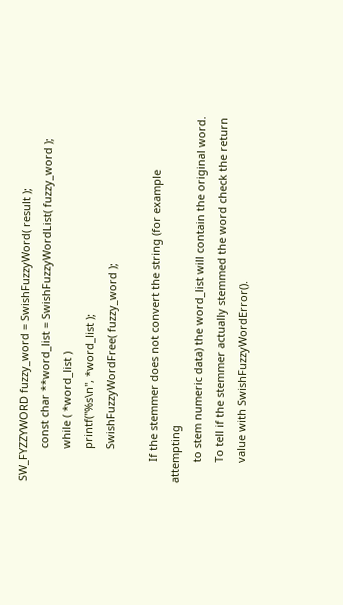SW_FYZZYWORD fuzzy_word = SwishFuzzyWord( result );
           const char **word_list = SwishFuzzyWordList( fuzzy_word );
           while ( *word_list )
           printf("%s\n", *word_list );
           SwishFuzzyWordFree( fuzzy_word );

       If the stemmer does not convert the string (for example attempting
       to stem numeric data) the word_list will contain the original word.
       To tell if the stemmer actually stemmed the word check the return
       value with SwishFuzzyWordError().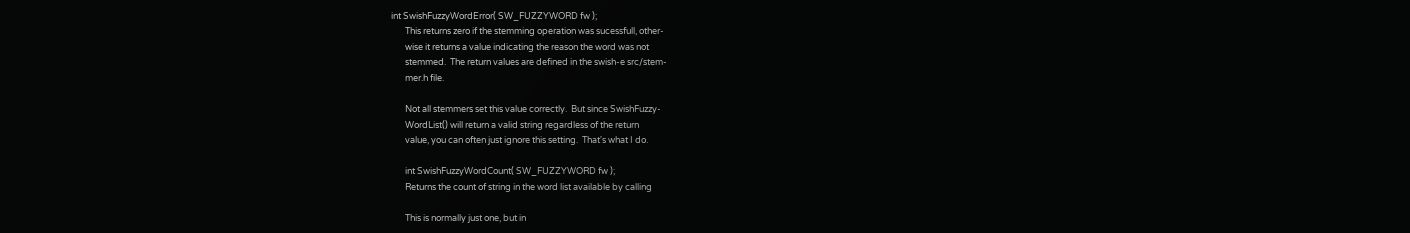int SwishFuzzyWordError( SW_FUZZYWORD fw );
       This returns zero if the stemming operation was sucessfull, other-
       wise it returns a value indicating the reason the word was not
       stemmed.  The return values are defined in the swish-e src/stem-
       mer.h file.

       Not all stemmers set this value correctly.  But since SwishFuzzy-
       WordList() will return a valid string regardless of the return
       value, you can often just ignore this setting.  That's what I do.

       int SwishFuzzyWordCount( SW_FUZZYWORD fw );
       Returns the count of string in the word list available by calling

       This is normally just one, but in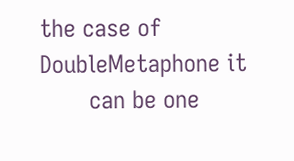the case of DoubleMetaphone it
       can be one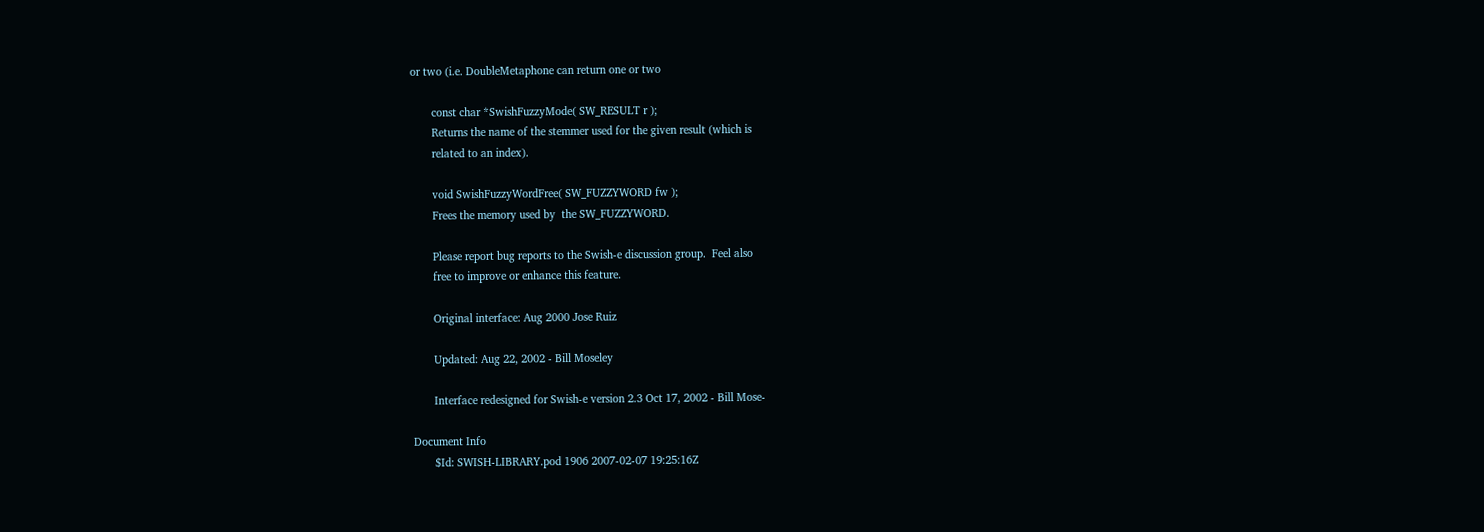or two (i.e. DoubleMetaphone can return one or two

       const char *SwishFuzzyMode( SW_RESULT r );
       Returns the name of the stemmer used for the given result (which is
       related to an index).

       void SwishFuzzyWordFree( SW_FUZZYWORD fw );
       Frees the memory used by  the SW_FUZZYWORD.

       Please report bug reports to the Swish-e discussion group.  Feel also
       free to improve or enhance this feature.

       Original interface: Aug 2000 Jose Ruiz

       Updated: Aug 22, 2002 - Bill Moseley

       Interface redesigned for Swish-e version 2.3 Oct 17, 2002 - Bill Mose-

Document Info
       $Id: SWISH-LIBRARY.pod 1906 2007-02-07 19:25:16Z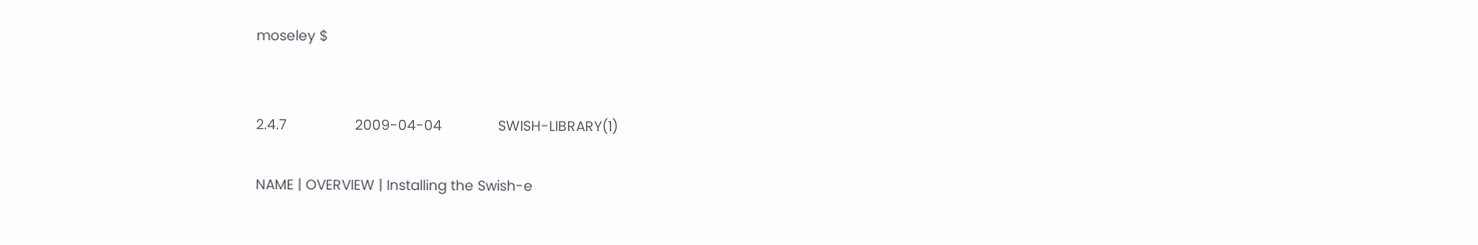moseley $


2.4.7                 2009-04-04              SWISH-LIBRARY(1)

NAME | OVERVIEW | Installing the Swish-e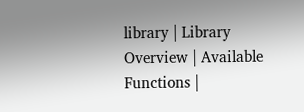library | Library Overview | Available Functions |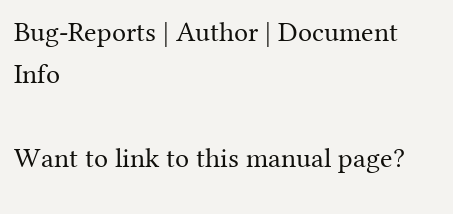Bug-Reports | Author | Document Info

Want to link to this manual page?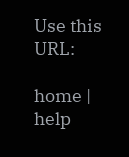Use this URL:

home | help